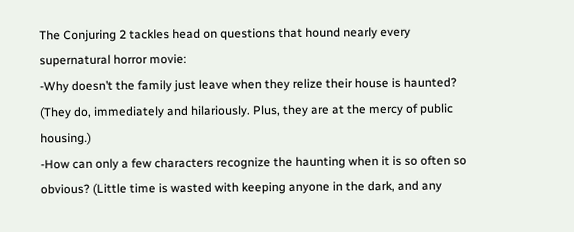The Conjuring 2 tackles head on questions that hound nearly every supernatural horror movie:
-Why doesn’t the family just leave when they relize their house is haunted? (They do, immediately and hilariously. Plus, they are at the mercy of public housing.)
-How can only a few characters recognize the haunting when it is so often so obvious? (Little time is wasted with keeping anyone in the dark, and any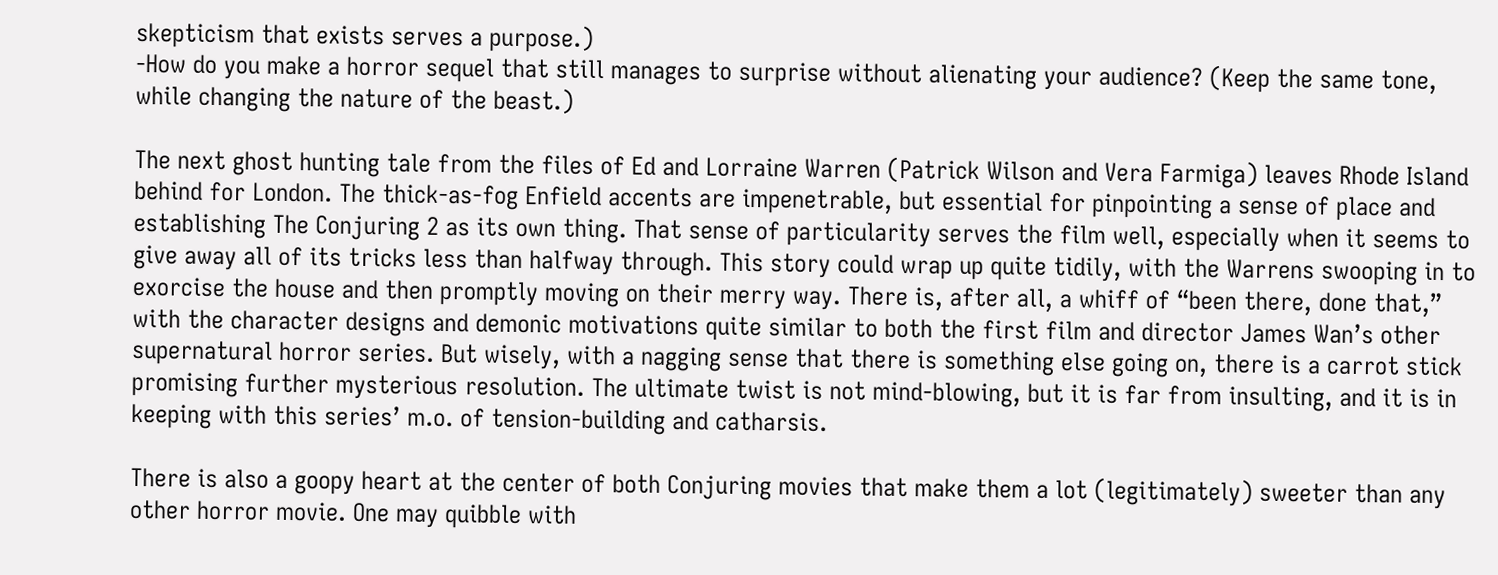skepticism that exists serves a purpose.)
-How do you make a horror sequel that still manages to surprise without alienating your audience? (Keep the same tone, while changing the nature of the beast.)

The next ghost hunting tale from the files of Ed and Lorraine Warren (Patrick Wilson and Vera Farmiga) leaves Rhode Island behind for London. The thick-as-fog Enfield accents are impenetrable, but essential for pinpointing a sense of place and establishing The Conjuring 2 as its own thing. That sense of particularity serves the film well, especially when it seems to give away all of its tricks less than halfway through. This story could wrap up quite tidily, with the Warrens swooping in to exorcise the house and then promptly moving on their merry way. There is, after all, a whiff of “been there, done that,” with the character designs and demonic motivations quite similar to both the first film and director James Wan’s other supernatural horror series. But wisely, with a nagging sense that there is something else going on, there is a carrot stick promising further mysterious resolution. The ultimate twist is not mind-blowing, but it is far from insulting, and it is in keeping with this series’ m.o. of tension-building and catharsis.

There is also a goopy heart at the center of both Conjuring movies that make them a lot (legitimately) sweeter than any other horror movie. One may quibble with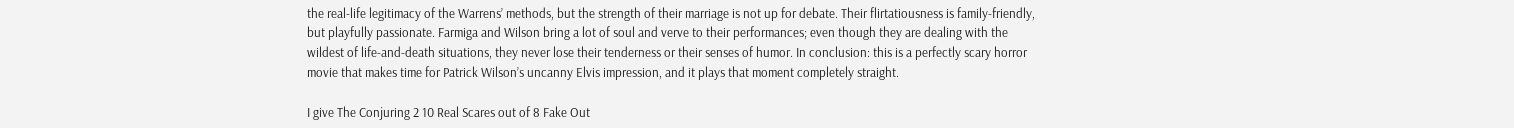the real-life legitimacy of the Warrens’ methods, but the strength of their marriage is not up for debate. Their flirtatiousness is family-friendly, but playfully passionate. Farmiga and Wilson bring a lot of soul and verve to their performances; even though they are dealing with the wildest of life-and-death situations, they never lose their tenderness or their senses of humor. In conclusion: this is a perfectly scary horror movie that makes time for Patrick Wilson’s uncanny Elvis impression, and it plays that moment completely straight.

I give The Conjuring 2 10 Real Scares out of 8 Fake Out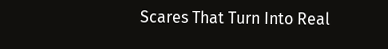Scares That Turn Into Real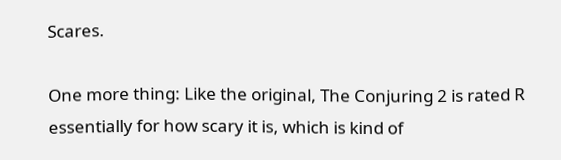Scares.

One more thing: Like the original, The Conjuring 2 is rated R essentially for how scary it is, which is kind of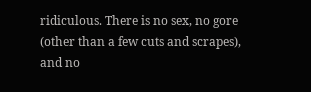ridiculous. There is no sex, no gore (other than a few cuts and scrapes), and no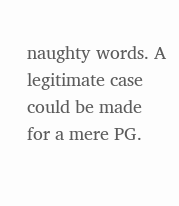naughty words. A legitimate case could be made for a mere PG.